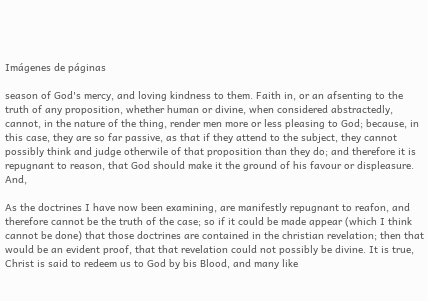Imágenes de páginas

season of God's mercy, and loving kindness to them. Faith in, or an afsenting to the truth of any proposition, whether human or divine, when considered abstractedly, cannot, in the nature of the thing, render men more or less pleasing to God; because, in this case, they are so far passive, as that if they attend to the subject, they cannot possibly think and judge otherwile of that proposition than they do; and therefore it is repugnant to reason, that God should make it the ground of his favour or displeasure. And,

As the doctrines I have now been examining, are manifestly repugnant to reafon, and therefore cannot be the truth of the case; so if it could be made appear (which I think cannot be done) that those doctrines are contained in the christian revelation; then that would be an evident proof, that that revelation could not possibly be divine. It is true, Christ is said to redeem us to God by bis Blood, and many like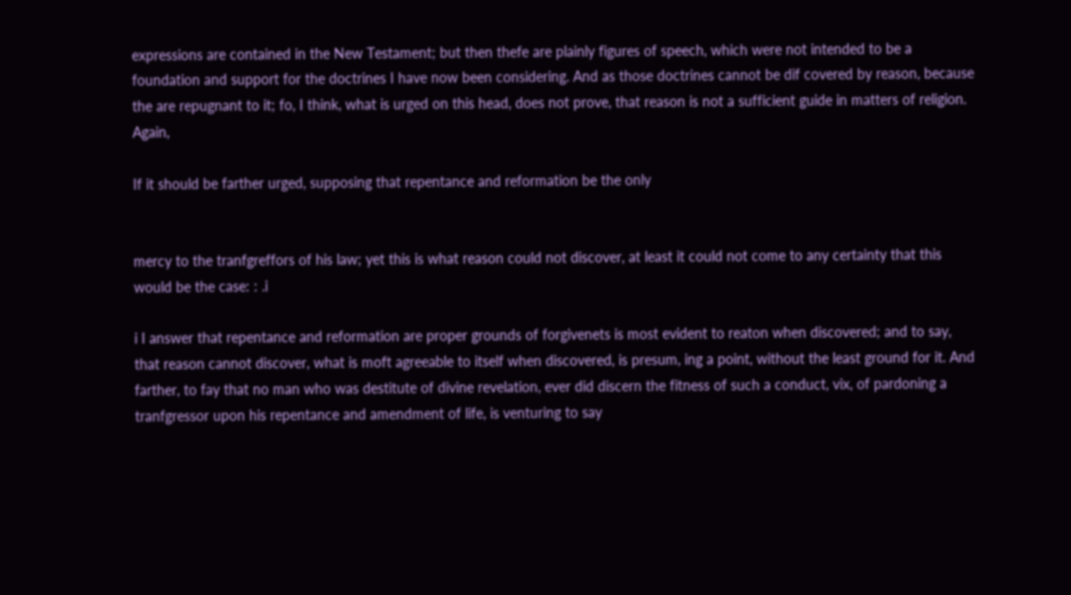expressions are contained in the New Testament; but then thefe are plainly figures of speech, which were not intended to be a foundation and support for the doctrines I have now been considering. And as those doctrines cannot be dif covered by reason, because the are repugnant to it; fo, I think, what is urged on this head, does not prove, that reason is not a sufficient guide in matters of religion. Again,

If it should be farther urged, supposing that repentance and reformation be the only


mercy to the tranfgreffors of his law; yet this is what reason could not discover, at least it could not come to any certainty that this would be the case: : .i

i I answer that repentance and reformation are proper grounds of forgivenets is most evident to reaton when discovered; and to say, that reason cannot discover, what is moft agreeable to itself when discovered, is presum, ing a point, without the least ground for it. And farther, to fay that no man who was destitute of divine revelation, ever did discern the fitness of such a conduct, vix, of pardoning a tranfgressor upon his repentance and amendment of life, is venturing to say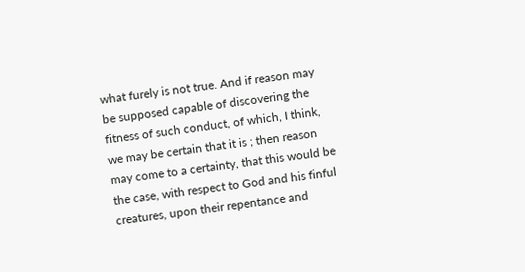what furely is not true. And if reason may be supposed capable of discovering the fitness of such conduct, of which, I think, we may be certain that it is ; then reason may come to a certainty, that this would be the case, with respect to God and his finful creatures, upon their repentance and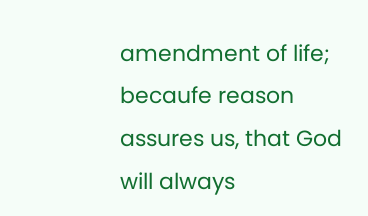amendment of life; becaufe reason assures us, that God will always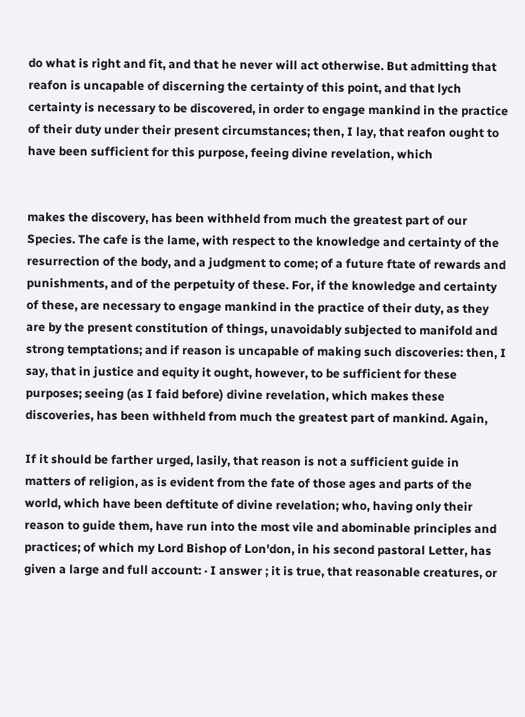do what is right and fit, and that he never will act otherwise. But admitting that reafon is uncapable of discerning the certainty of this point, and that lych certainty is necessary to be discovered, in order to engage mankind in the practice of their duty under their present circumstances; then, I lay, that reafon ought to have been sufficient for this purpose, feeing divine revelation, which


makes the discovery, has been withheld from much the greatest part of our Species. The cafe is the lame, with respect to the knowledge and certainty of the resurrection of the body, and a judgment to come; of a future ftate of rewards and punishments, and of the perpetuity of these. For, if the knowledge and certainty of these, are necessary to engage mankind in the practice of their duty, as they are by the present constitution of things, unavoidably subjected to manifold and strong temptations; and if reason is uncapable of making such discoveries: then, I say, that in justice and equity it ought, however, to be sufficient for these purposes; seeing (as I faid before) divine revelation, which makes these discoveries, has been withheld from much the greatest part of mankind. Again,

If it should be farther urged, lasily, that reason is not a sufficient guide in matters of religion, as is evident from the fate of those ages and parts of the world, which have been deftitute of divine revelation; who, having only their reason to guide them, have run into the most vile and abominable principles and practices; of which my Lord Bishop of Lon'don, in his second pastoral Letter, has given a large and full account: · I answer ; it is true, that reasonable creatures, or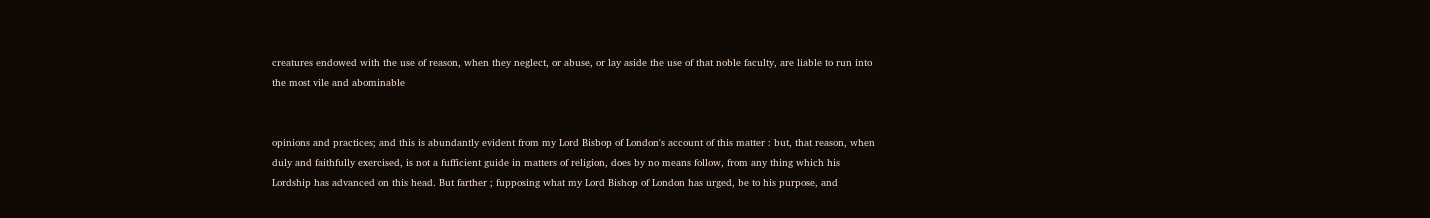creatures endowed with the use of reason, when they neglect, or abuse, or lay aside the use of that noble faculty, are liable to run into the most vile and abominable


opinions and practices; and this is abundantly evident from my Lord Bisbop of London's account of this matter : but, that reason, when duly and faithfully exercised, is not a fufficient guide in matters of religion, does by no means follow, from any thing which his Lordship has advanced on this head. But farther ; fupposing what my Lord Bishop of London has urged, be to his purpose, and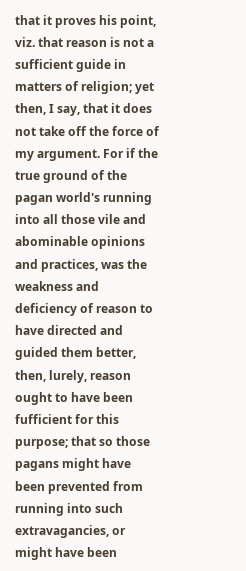that it proves his point, viz. that reason is not a sufficient guide in matters of religion; yet then, I say, that it does not take off the force of my argument. For if the true ground of the pagan world's running into all those vile and abominable opinions and practices, was the weakness and deficiency of reason to have directed and guided them better, then, lurely, reason ought to have been fufficient for this purpose; that so those pagans might have been prevented from running into such extravagancies, or might have been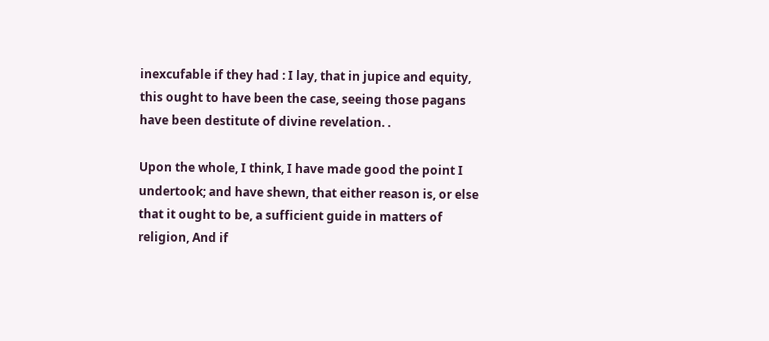inexcufable if they had : I lay, that in jupice and equity, this ought to have been the case, seeing those pagans have been destitute of divine revelation. .

Upon the whole, I think, I have made good the point I undertook; and have shewn, that either reason is, or else that it ought to be, a sufficient guide in matters of religion, And if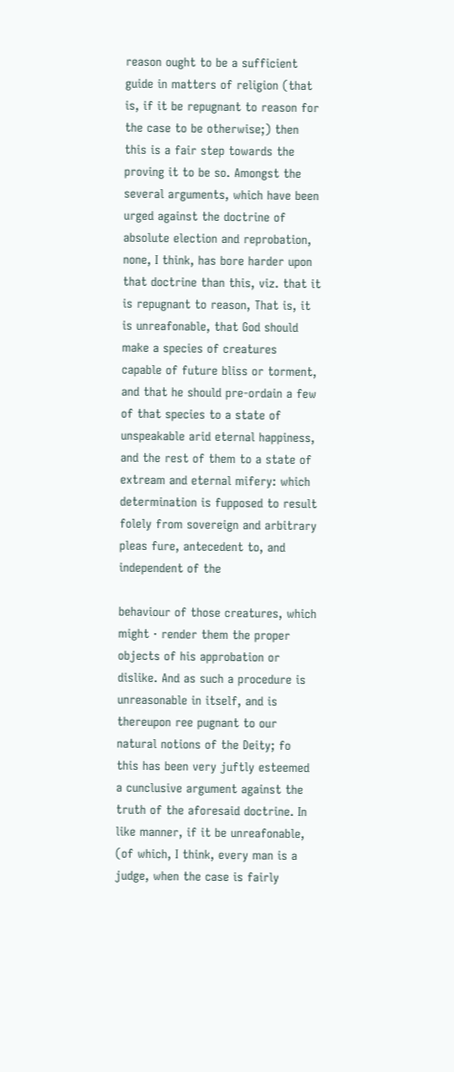reason ought to be a sufficient guide in matters of religion (that is, if it be repugnant to reason for the case to be otherwise;) then this is a fair step towards the proving it to be so. Amongst the several arguments, which have been urged against the doctrine of absolute election and reprobation, none, I think, has bore harder upon that doctrine than this, viz. that it is repugnant to reason, That is, it is unreafonable, that God should make a species of creatures capable of future bliss or torment, and that he should pre-ordain a few of that species to a state of unspeakable arid eternal happiness, and the rest of them to a state of extream and eternal mifery: which determination is fupposed to result folely from sovereign and arbitrary pleas fure, antecedent to, and independent of the

behaviour of those creatures, which might · render them the proper objects of his approbation or dislike. And as such a procedure is unreasonable in itself, and is thereupon ree pugnant to our natural notions of the Deity; fo this has been very juftly esteemed a cunclusive argument against the truth of the aforesaid doctrine. In like manner, if it be unreafonable, (of which, I think, every man is a judge, when the case is fairly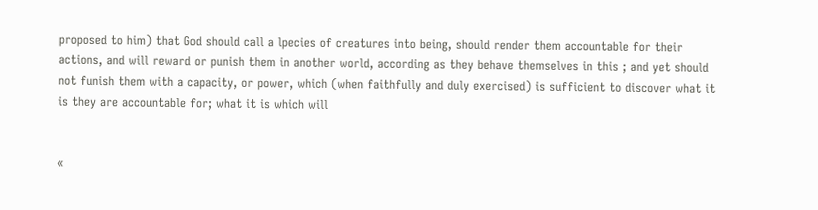proposed to him) that God should call a lpecies of creatures into being, should render them accountable for their actions, and will reward or punish them in another world, according as they behave themselves in this ; and yet should not funish them with a capacity, or power, which (when faithfully and duly exercised) is sufficient to discover what it is they are accountable for; what it is which will


«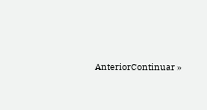AnteriorContinuar »